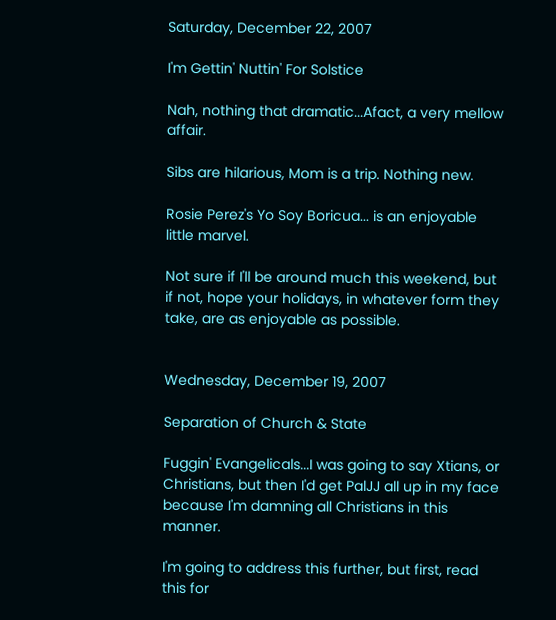Saturday, December 22, 2007

I'm Gettin' Nuttin' For Solstice

Nah, nothing that dramatic...Afact, a very mellow affair.

Sibs are hilarious, Mom is a trip. Nothing new.

Rosie Perez's Yo Soy Boricua... is an enjoyable little marvel.

Not sure if I'll be around much this weekend, but if not, hope your holidays, in whatever form they take, are as enjoyable as possible.


Wednesday, December 19, 2007

Separation of Church & State

Fuggin' Evangelicals...I was going to say Xtians, or Christians, but then I'd get PalJJ all up in my face because I'm damning all Christians in this manner.

I'm going to address this further, but first, read this for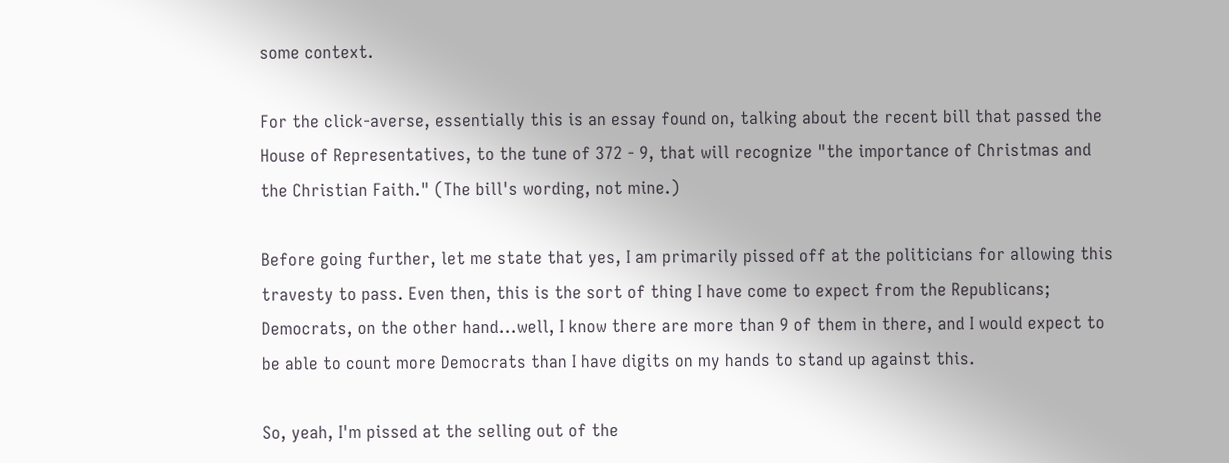some context.

For the click-averse, essentially this is an essay found on, talking about the recent bill that passed the House of Representatives, to the tune of 372 - 9, that will recognize "the importance of Christmas and the Christian Faith." (The bill's wording, not mine.)

Before going further, let me state that yes, I am primarily pissed off at the politicians for allowing this travesty to pass. Even then, this is the sort of thing I have come to expect from the Republicans; Democrats, on the other hand...well, I know there are more than 9 of them in there, and I would expect to be able to count more Democrats than I have digits on my hands to stand up against this.

So, yeah, I'm pissed at the selling out of the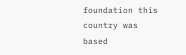foundation this country was based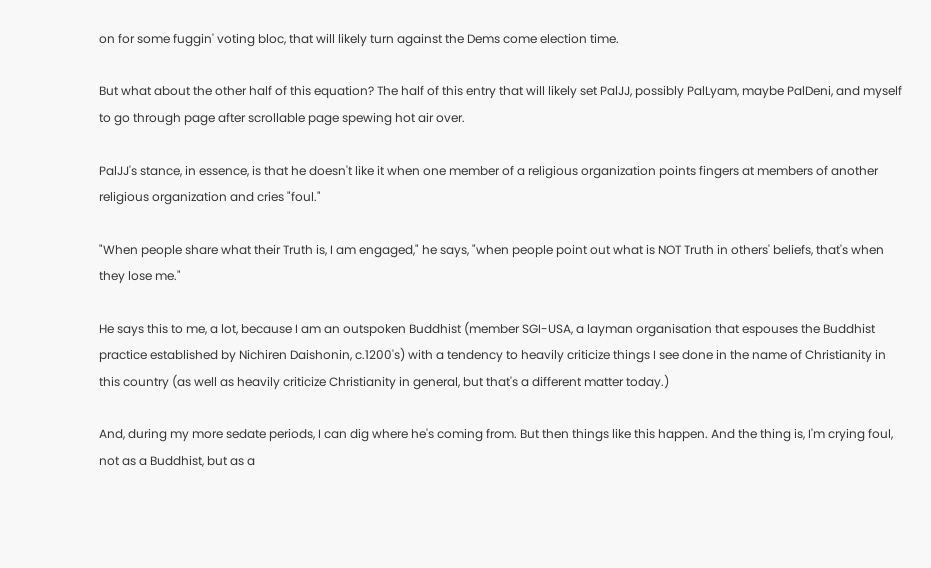on for some fuggin' voting bloc, that will likely turn against the Dems come election time.

But what about the other half of this equation? The half of this entry that will likely set PalJJ, possibly PalLyam, maybe PalDeni, and myself to go through page after scrollable page spewing hot air over.

PalJJ's stance, in essence, is that he doesn't like it when one member of a religious organization points fingers at members of another religious organization and cries "foul."

"When people share what their Truth is, I am engaged," he says, "when people point out what is NOT Truth in others' beliefs, that's when they lose me."

He says this to me, a lot, because I am an outspoken Buddhist (member SGI-USA, a layman organisation that espouses the Buddhist practice established by Nichiren Daishonin, c.1200's) with a tendency to heavily criticize things I see done in the name of Christianity in this country (as well as heavily criticize Christianity in general, but that's a different matter today.)

And, during my more sedate periods, I can dig where he's coming from. But then things like this happen. And the thing is, I'm crying foul, not as a Buddhist, but as a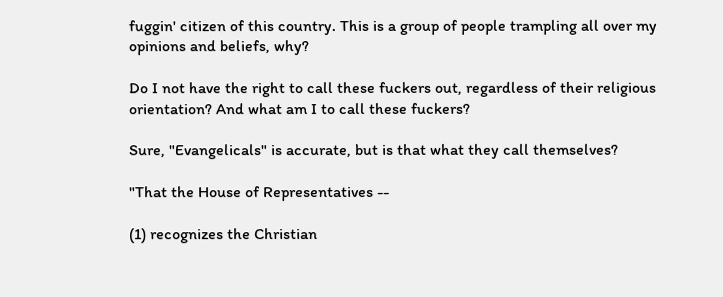fuggin' citizen of this country. This is a group of people trampling all over my opinions and beliefs, why?

Do I not have the right to call these fuckers out, regardless of their religious orientation? And what am I to call these fuckers?

Sure, "Evangelicals" is accurate, but is that what they call themselves?

"That the House of Representatives --

(1) recognizes the Christian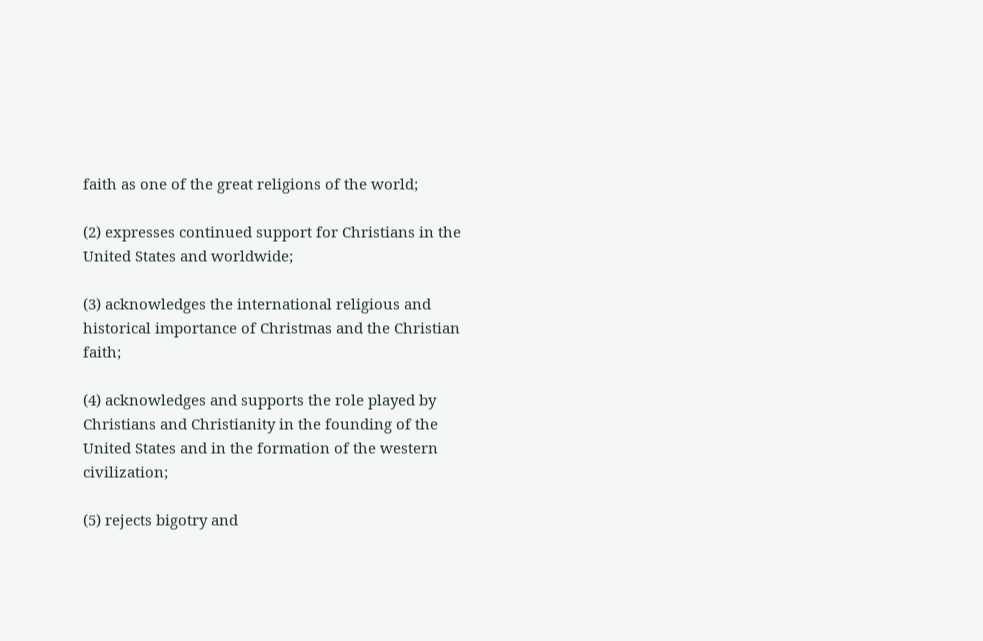faith as one of the great religions of the world;

(2) expresses continued support for Christians in the United States and worldwide;

(3) acknowledges the international religious and historical importance of Christmas and the Christian faith;

(4) acknowledges and supports the role played by Christians and Christianity in the founding of the United States and in the formation of the western civilization;

(5) rejects bigotry and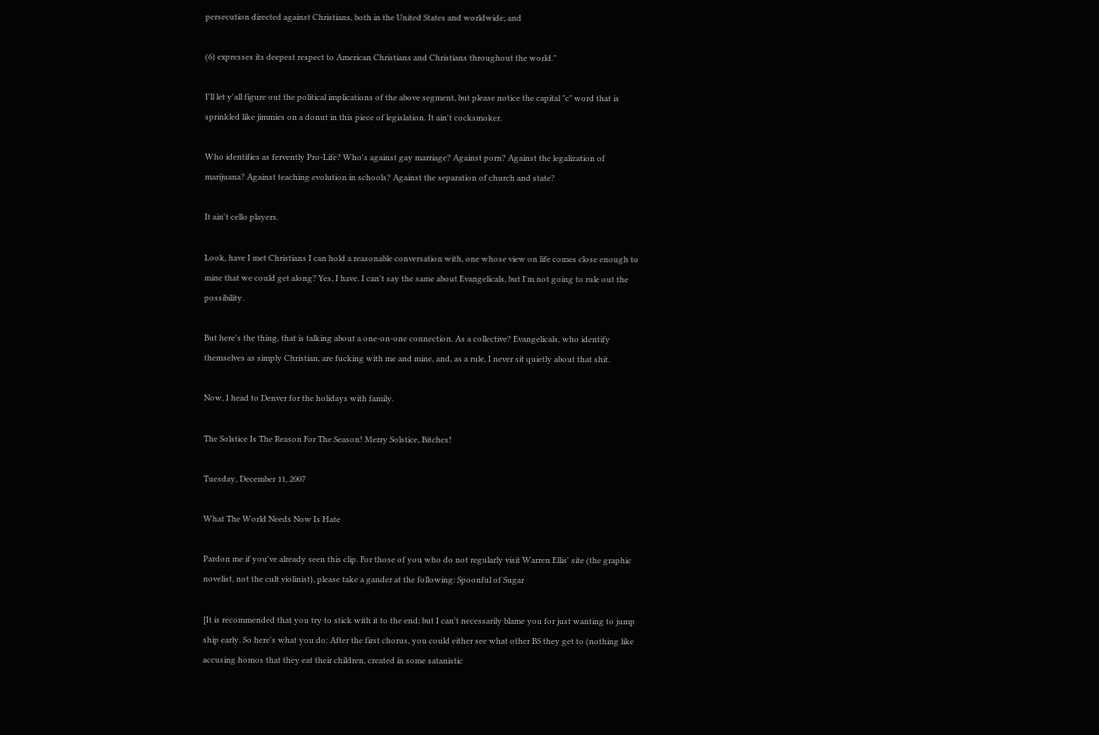persecution directed against Christians, both in the United States and worldwide; and

(6) expresses its deepest respect to American Christians and Christians throughout the world."

I'll let y'all figure out the political implications of the above segment, but please notice the capital "c" word that is sprinkled like jimmies on a donut in this piece of legislation. It ain't cocksmoker.

Who identifies as fervently Pro-Life? Who's against gay marriage? Against porn? Against the legalization of marijuana? Against teaching evolution in schools? Against the separation of church and state?

It ain't cello players.

Look, have I met Christians I can hold a reasonable conversation with, one whose view on life comes close enough to mine that we could get along? Yes, I have. I can't say the same about Evangelicals, but I'm not going to rule out the possibility.

But here's the thing, that is talking about a one-on-one connection. As a collective? Evangelicals, who identify themselves as simply Christian, are fucking with me and mine, and, as a rule, I never sit quietly about that shit.

Now, I head to Denver for the holidays with family.

The Solstice Is The Reason For The Season! Merry Solstice, Bitches!

Tuesday, December 11, 2007

What The World Needs Now Is Hate

Pardon me if you've already seen this clip. For those of you who do not regularly visit Warren Ellis' site (the graphic novelist, not the cult violinist), please take a gander at the following: Spoonful of Sugar

[It is recommended that you try to stick with it to the end; but I can't necessarily blame you for just wanting to jump ship early. So here's what you do: After the first chorus, you could either see what other BS they get to (nothing like accusing homos that they eat their children, created in some satanistic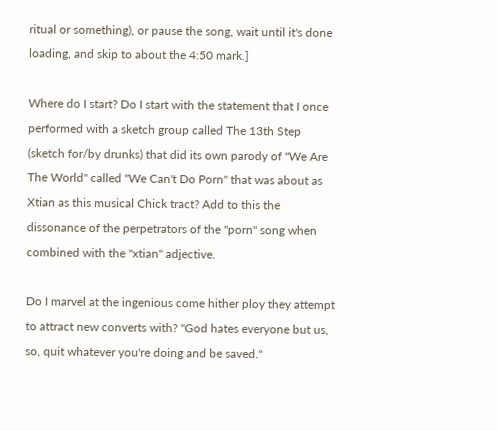ritual or something), or pause the song, wait until it's done loading, and skip to about the 4:50 mark.]

Where do I start? Do I start with the statement that I once performed with a sketch group called The 13th Step (sketch for/by drunks) that did its own parody of "We Are The World" called "We Can't Do Porn" that was about as Xtian as this musical Chick tract? Add to this the dissonance of the perpetrators of the "porn" song when combined with the "xtian" adjective.

Do I marvel at the ingenious come hither ploy they attempt to attract new converts with? "God hates everyone but us, so, quit whatever you're doing and be saved."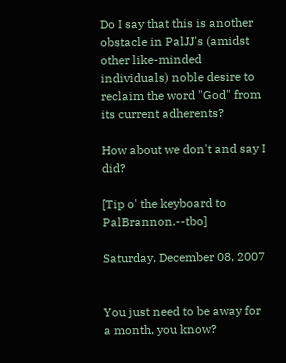Do I say that this is another obstacle in PalJJ's (amidst other like-minded individuals) noble desire to reclaim the word "God" from its current adherents?

How about we don't and say I did?

[Tip o' the keyboard to PalBrannon.--tbo]

Saturday, December 08, 2007


You just need to be away for a month, you know?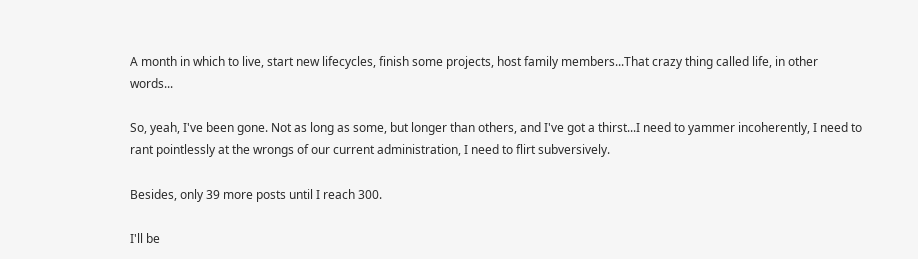A month in which to live, start new lifecycles, finish some projects, host family members...That crazy thing called life, in other words...

So, yeah, I've been gone. Not as long as some, but longer than others, and I've got a thirst...I need to yammer incoherently, I need to rant pointlessly at the wrongs of our current administration, I need to flirt subversively.

Besides, only 39 more posts until I reach 300.

I'll be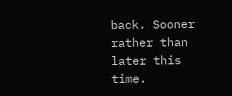back. Sooner rather than later this time.